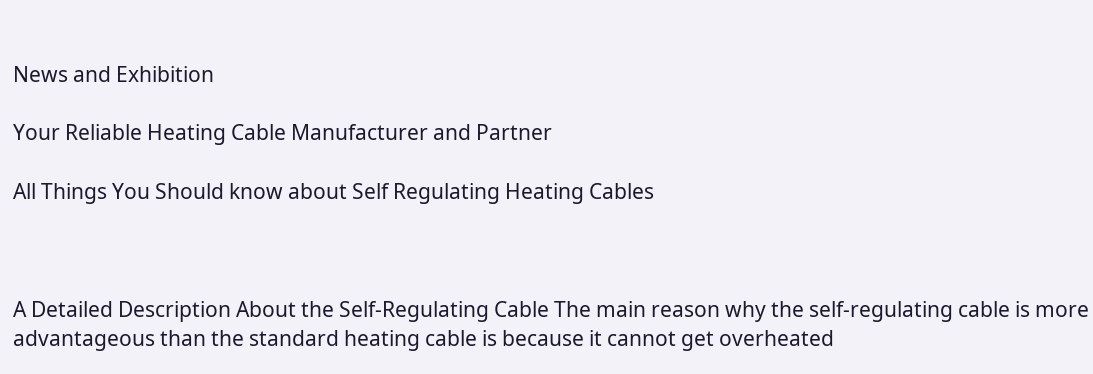News and Exhibition

Your Reliable Heating Cable Manufacturer and Partner

All Things You Should know about Self Regulating Heating Cables



A Detailed Description About the Self-Regulating Cable The main reason why the self-regulating cable is more advantageous than the standard heating cable is because it cannot get overheated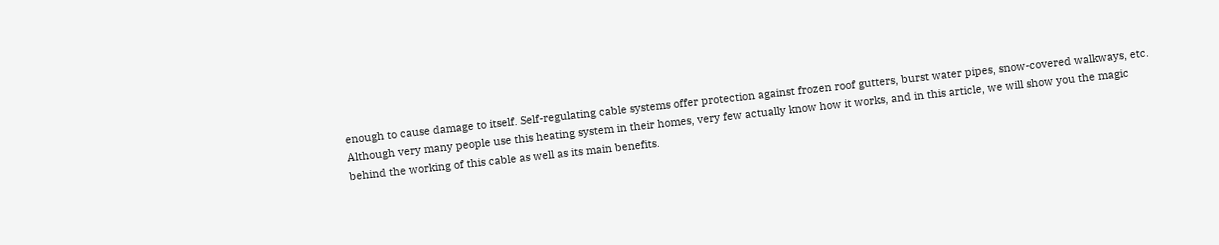enough to cause damage to itself. Self-regulating cable systems offer protection against frozen roof gutters, burst water pipes, snow-covered walkways, etc. Although very many people use this heating system in their homes, very few actually know how it works, and in this article, we will show you the magic behind the working of this cable as well as its main benefits.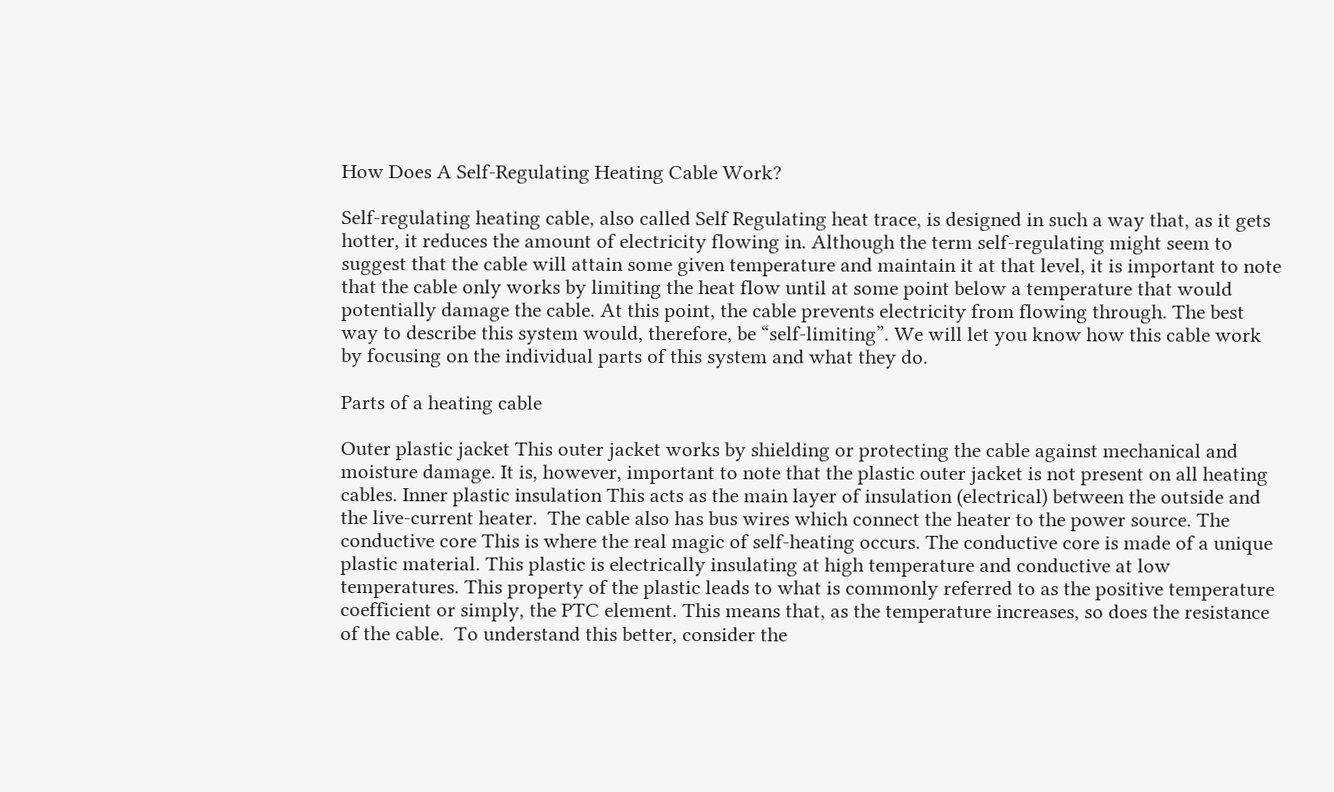How Does A Self-Regulating Heating Cable Work?

Self-regulating heating cable, also called Self Regulating heat trace, is designed in such a way that, as it gets hotter, it reduces the amount of electricity flowing in. Although the term self-regulating might seem to suggest that the cable will attain some given temperature and maintain it at that level, it is important to note that the cable only works by limiting the heat flow until at some point below a temperature that would potentially damage the cable. At this point, the cable prevents electricity from flowing through. The best way to describe this system would, therefore, be “self-limiting”. We will let you know how this cable work by focusing on the individual parts of this system and what they do.

Parts of a heating cable

Outer plastic jacket This outer jacket works by shielding or protecting the cable against mechanical and moisture damage. It is, however, important to note that the plastic outer jacket is not present on all heating cables. Inner plastic insulation This acts as the main layer of insulation (electrical) between the outside and the live-current heater.  The cable also has bus wires which connect the heater to the power source. The conductive core This is where the real magic of self-heating occurs. The conductive core is made of a unique plastic material. This plastic is electrically insulating at high temperature and conductive at low temperatures. This property of the plastic leads to what is commonly referred to as the positive temperature coefficient or simply, the PTC element. This means that, as the temperature increases, so does the resistance of the cable.  To understand this better, consider the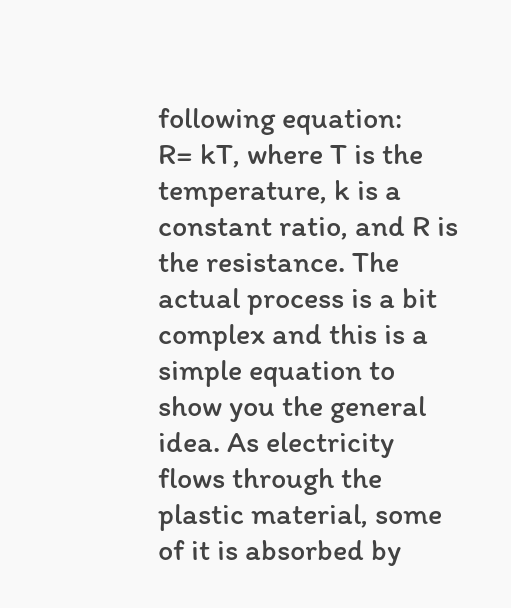following equation:                    R= kT, where T is the temperature, k is a constant ratio, and R is the resistance. The actual process is a bit complex and this is a simple equation to show you the general idea. As electricity flows through the plastic material, some of it is absorbed by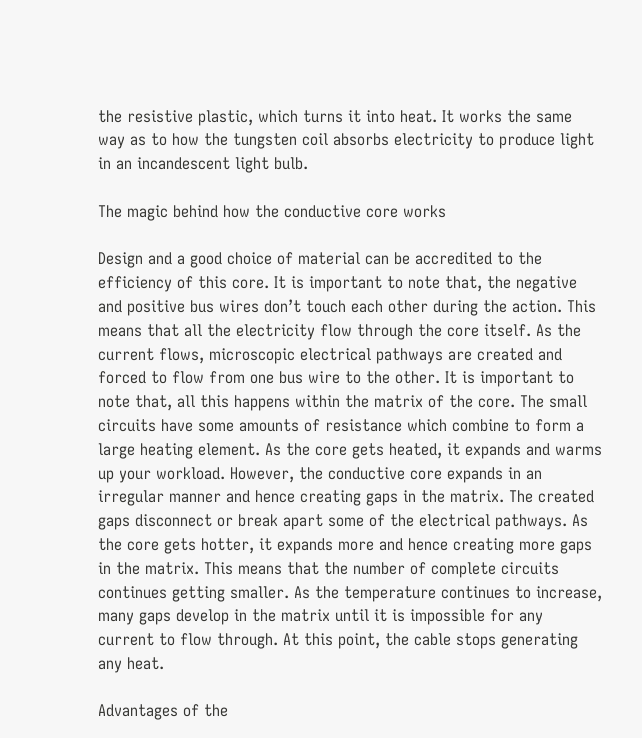the resistive plastic, which turns it into heat. It works the same way as to how the tungsten coil absorbs electricity to produce light in an incandescent light bulb.

The magic behind how the conductive core works

Design and a good choice of material can be accredited to the efficiency of this core. It is important to note that, the negative and positive bus wires don’t touch each other during the action. This means that all the electricity flow through the core itself. As the current flows, microscopic electrical pathways are created and forced to flow from one bus wire to the other. It is important to note that, all this happens within the matrix of the core. The small circuits have some amounts of resistance which combine to form a large heating element. As the core gets heated, it expands and warms up your workload. However, the conductive core expands in an irregular manner and hence creating gaps in the matrix. The created gaps disconnect or break apart some of the electrical pathways. As the core gets hotter, it expands more and hence creating more gaps in the matrix. This means that the number of complete circuits continues getting smaller. As the temperature continues to increase, many gaps develop in the matrix until it is impossible for any current to flow through. At this point, the cable stops generating any heat.

Advantages of the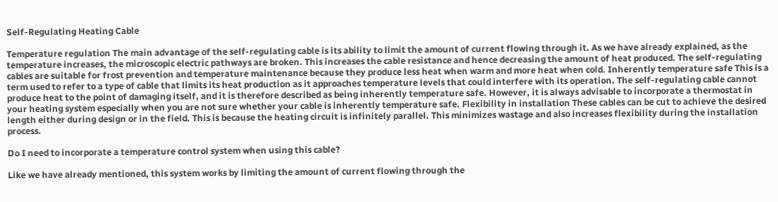Self-Regulating Heating Cable

Temperature regulation The main advantage of the self-regulating cable is its ability to limit the amount of current flowing through it. As we have already explained, as the temperature increases, the microscopic electric pathways are broken. This increases the cable resistance and hence decreasing the amount of heat produced. The self-regulating cables are suitable for frost prevention and temperature maintenance because they produce less heat when warm and more heat when cold. Inherently temperature safe This is a term used to refer to a type of cable that limits its heat production as it approaches temperature levels that could interfere with its operation. The self-regulating cable cannot produce heat to the point of damaging itself, and it is therefore described as being inherently temperature safe. However, it is always advisable to incorporate a thermostat in your heating system especially when you are not sure whether your cable is inherently temperature safe. Flexibility in installation These cables can be cut to achieve the desired length either during design or in the field. This is because the heating circuit is infinitely parallel. This minimizes wastage and also increases flexibility during the installation process.

Do I need to incorporate a temperature control system when using this cable?

Like we have already mentioned, this system works by limiting the amount of current flowing through the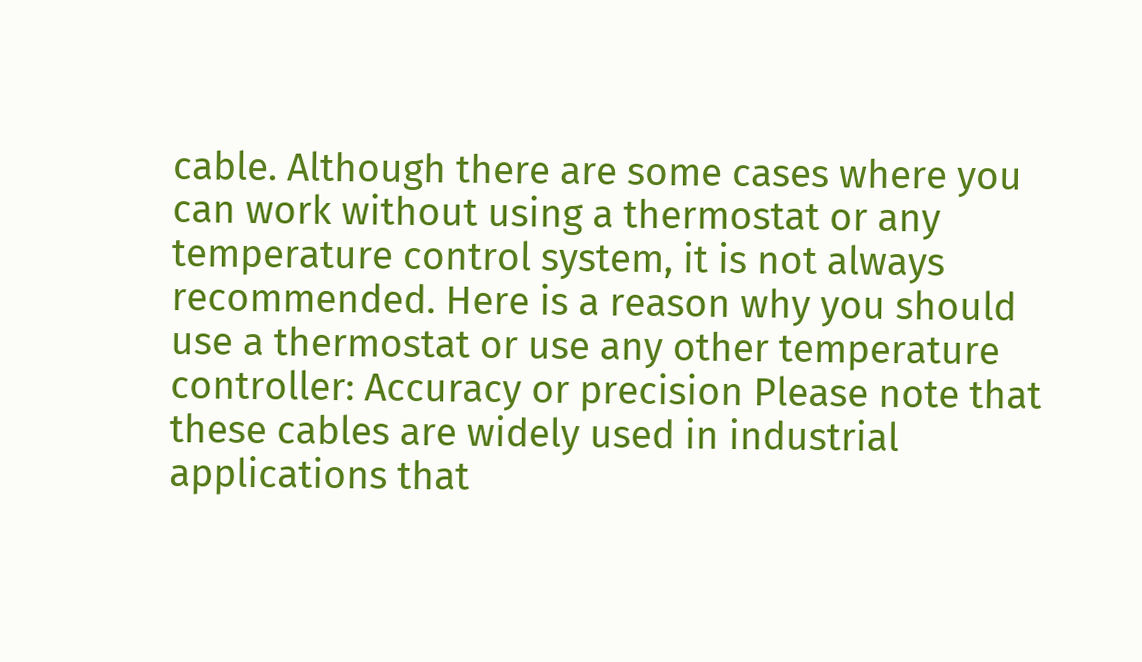cable. Although there are some cases where you can work without using a thermostat or any temperature control system, it is not always recommended. Here is a reason why you should use a thermostat or use any other temperature controller: Accuracy or precision Please note that these cables are widely used in industrial applications that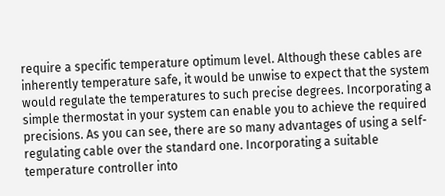require a specific temperature optimum level. Although these cables are inherently temperature safe, it would be unwise to expect that the system would regulate the temperatures to such precise degrees. Incorporating a simple thermostat in your system can enable you to achieve the required precisions. As you can see, there are so many advantages of using a self-regulating cable over the standard one. Incorporating a suitable temperature controller into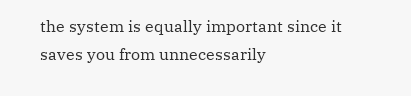the system is equally important since it saves you from unnecessarily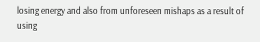losing energy and also from unforeseen mishaps as a result of using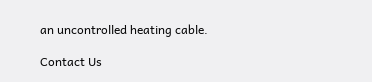an uncontrolled heating cable.

Contact Us